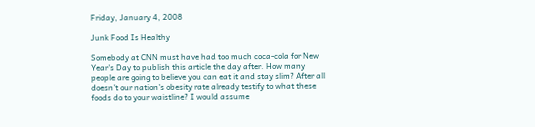Friday, January 4, 2008

Junk Food Is Healthy

Somebody at CNN must have had too much coca-cola for New Year's Day to publish this article the day after. How many people are going to believe you can eat it and stay slim? After all doesn't our nation's obesity rate already testify to what these foods do to your waistline? I would assume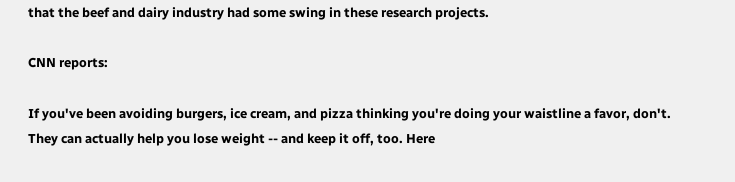that the beef and dairy industry had some swing in these research projects.

CNN reports:

If you've been avoiding burgers, ice cream, and pizza thinking you're doing your waistline a favor, don't. They can actually help you lose weight -- and keep it off, too. Here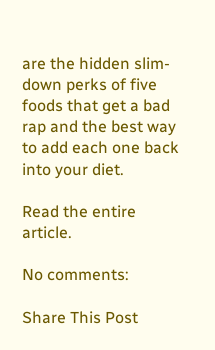are the hidden slim-down perks of five foods that get a bad rap and the best way to add each one back into your diet.

Read the entire article.

No comments:

Share This Post